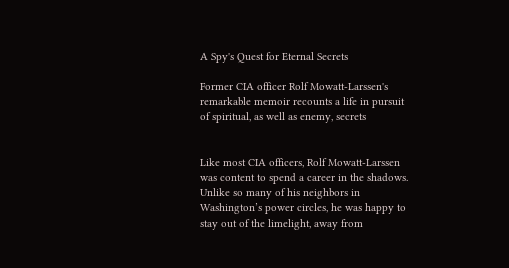A Spy's Quest for Eternal Secrets

Former CIA officer Rolf Mowatt-Larssen's remarkable memoir recounts a life in pursuit of spiritual, as well as enemy, secrets


Like most CIA officers, Rolf Mowatt-Larssen was content to spend a career in the shadows. Unlike so many of his neighbors in Washington’s power circles, he was happy to stay out of the limelight, away from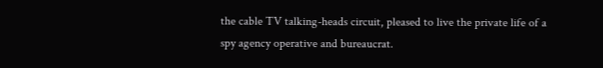the cable TV talking-heads circuit, pleased to live the private life of a spy agency operative and bureaucrat.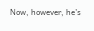Now, however, he’s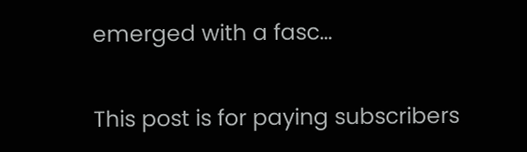emerged with a fasc…

This post is for paying subscribers